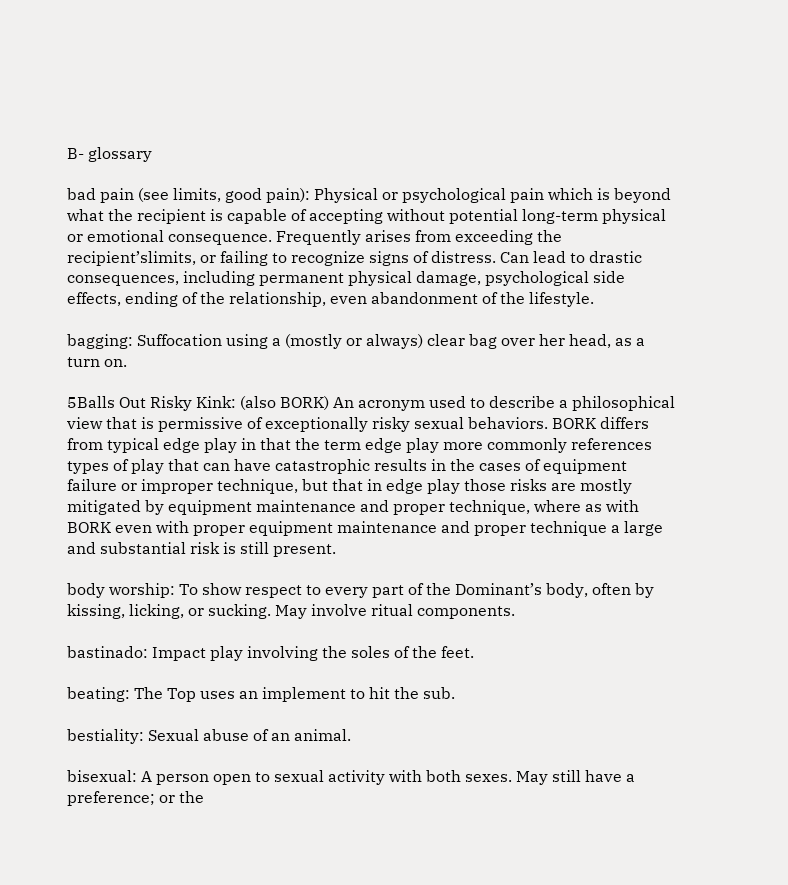B- glossary

bad pain (see limits, good pain): Physical or psychological pain which is beyond what the recipient is capable of accepting without potential long-term physical or emotional consequence. Frequently arises from exceeding the recipient’slimits, or failing to recognize signs of distress. Can lead to drastic consequences, including permanent physical damage, psychological side effects, ending of the relationship, even abandonment of the lifestyle.

bagging: Suffocation using a (mostly or always) clear bag over her head, as a turn on.

5Balls Out Risky Kink: (also BORK) An acronym used to describe a philosophical view that is permissive of exceptionally risky sexual behaviors. BORK differs from typical edge play in that the term edge play more commonly references types of play that can have catastrophic results in the cases of equipment failure or improper technique, but that in edge play those risks are mostly mitigated by equipment maintenance and proper technique, where as with BORK even with proper equipment maintenance and proper technique a large and substantial risk is still present.

body worship: To show respect to every part of the Dominant’s body, often by kissing, licking, or sucking. May involve ritual components.

bastinado: Impact play involving the soles of the feet.

beating: The Top uses an implement to hit the sub.

bestiality: Sexual abuse of an animal.

bisexual: A person open to sexual activity with both sexes. May still have a preference; or the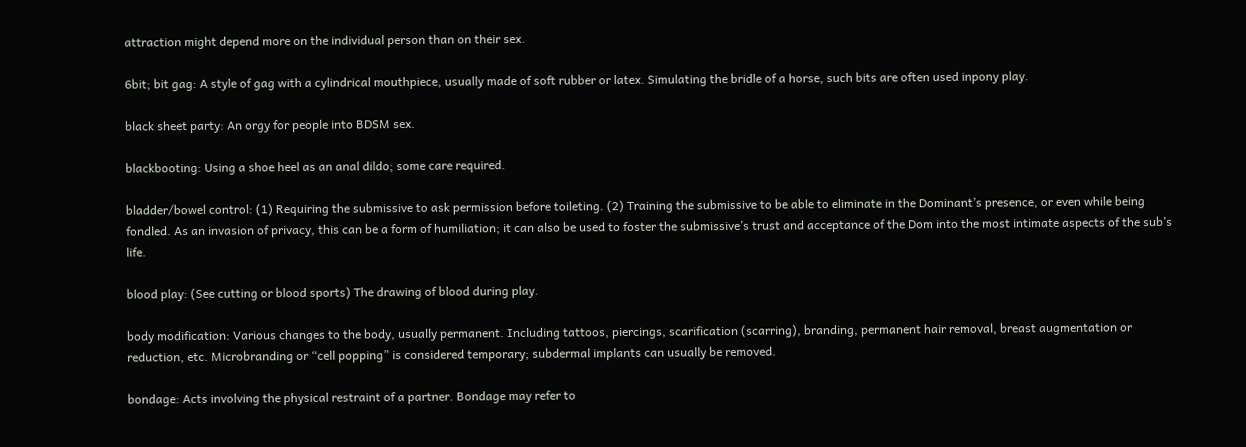attraction might depend more on the individual person than on their sex.

6bit; bit gag: A style of gag with a cylindrical mouthpiece, usually made of soft rubber or latex. Simulating the bridle of a horse, such bits are often used inpony play.

black sheet party: An orgy for people into BDSM sex.

blackbooting: Using a shoe heel as an anal dildo; some care required.

bladder/bowel control: (1) Requiring the submissive to ask permission before toileting. (2) Training the submissive to be able to eliminate in the Dominant’s presence, or even while being fondled. As an invasion of privacy, this can be a form of humiliation; it can also be used to foster the submissive’s trust and acceptance of the Dom into the most intimate aspects of the sub’s life.

blood play: (See cutting or blood sports) The drawing of blood during play.

body modification: Various changes to the body, usually permanent. Including tattoos, piercings, scarification (scarring), branding, permanent hair removal, breast augmentation or reduction, etc. Microbranding or “cell popping” is considered temporary; subdermal implants can usually be removed.

bondage: Acts involving the physical restraint of a partner. Bondage may refer to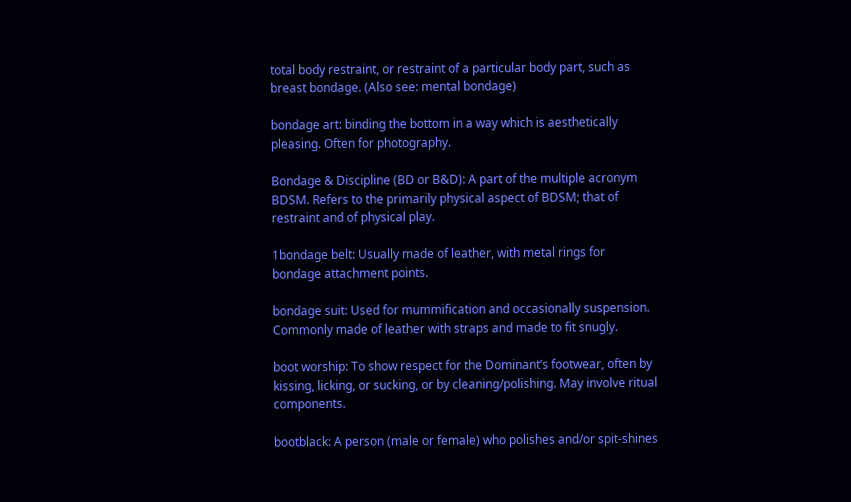total body restraint, or restraint of a particular body part, such as breast bondage. (Also see: mental bondage)

bondage art: binding the bottom in a way which is aesthetically pleasing. Often for photography.

Bondage & Discipline (BD or B&D): A part of the multiple acronym BDSM. Refers to the primarily physical aspect of BDSM; that of restraint and of physical play.

1bondage belt: Usually made of leather, with metal rings for bondage attachment points.

bondage suit: Used for mummification and occasionally suspension. Commonly made of leather with straps and made to fit snugly.

boot worship: To show respect for the Dominant’s footwear, often by kissing, licking, or sucking, or by cleaning/polishing. May involve ritual components.

bootblack: A person (male or female) who polishes and/or spit-shines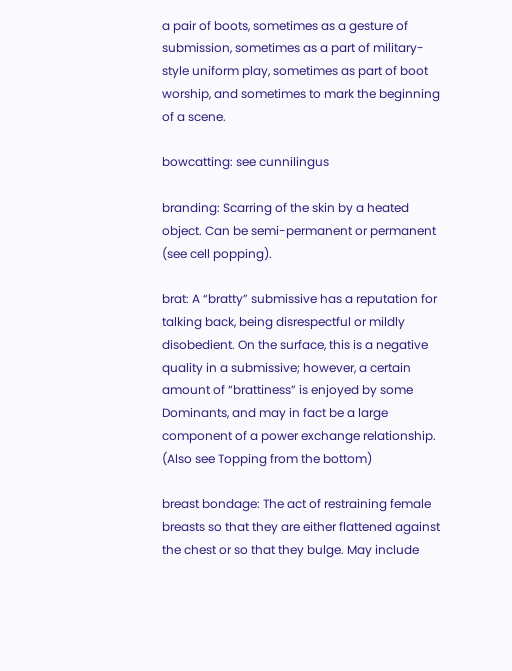a pair of boots, sometimes as a gesture of submission, sometimes as a part of military-style uniform play, sometimes as part of boot worship, and sometimes to mark the beginning of a scene.

bowcatting: see cunnilingus

branding: Scarring of the skin by a heated object. Can be semi-permanent or permanent (see cell popping).

brat: A “bratty” submissive has a reputation for talking back, being disrespectful or mildly disobedient. On the surface, this is a negative quality in a submissive; however, a certain amount of “brattiness” is enjoyed by some Dominants, and may in fact be a large component of a power exchange relationship. (Also see Topping from the bottom)

breast bondage: The act of restraining female breasts so that they are either flattened against the chest or so that they bulge. May include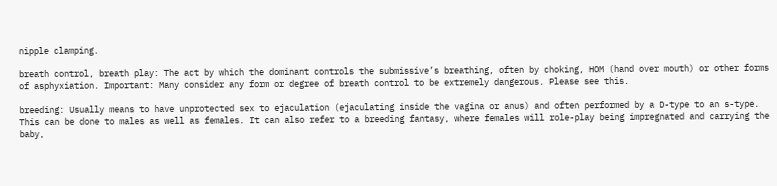nipple clamping.

breath control, breath play: The act by which the dominant controls the submissive’s breathing, often by choking, HOM (hand over mouth) or other forms of asphyxiation. Important: Many consider any form or degree of breath control to be extremely dangerous. Please see this.

breeding: Usually means to have unprotected sex to ejaculation (ejaculating inside the vagina or anus) and often performed by a D-type to an s-type. This can be done to males as well as females. It can also refer to a breeding fantasy, where females will role-play being impregnated and carrying the baby,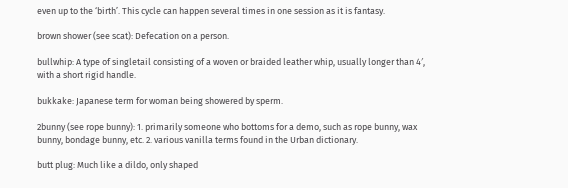even up to the ‘birth’. This cycle can happen several times in one session as it is fantasy.

brown shower (see scat): Defecation on a person.

bullwhip: A type of singletail consisting of a woven or braided leather whip, usually longer than 4′, with a short rigid handle.

bukkake: Japanese term for woman being showered by sperm.

2bunny (see rope bunny): 1. primarily someone who bottoms for a demo, such as rope bunny, wax bunny, bondage bunny, etc. 2. various vanilla terms found in the Urban dictionary.

butt plug: Much like a dildo, only shaped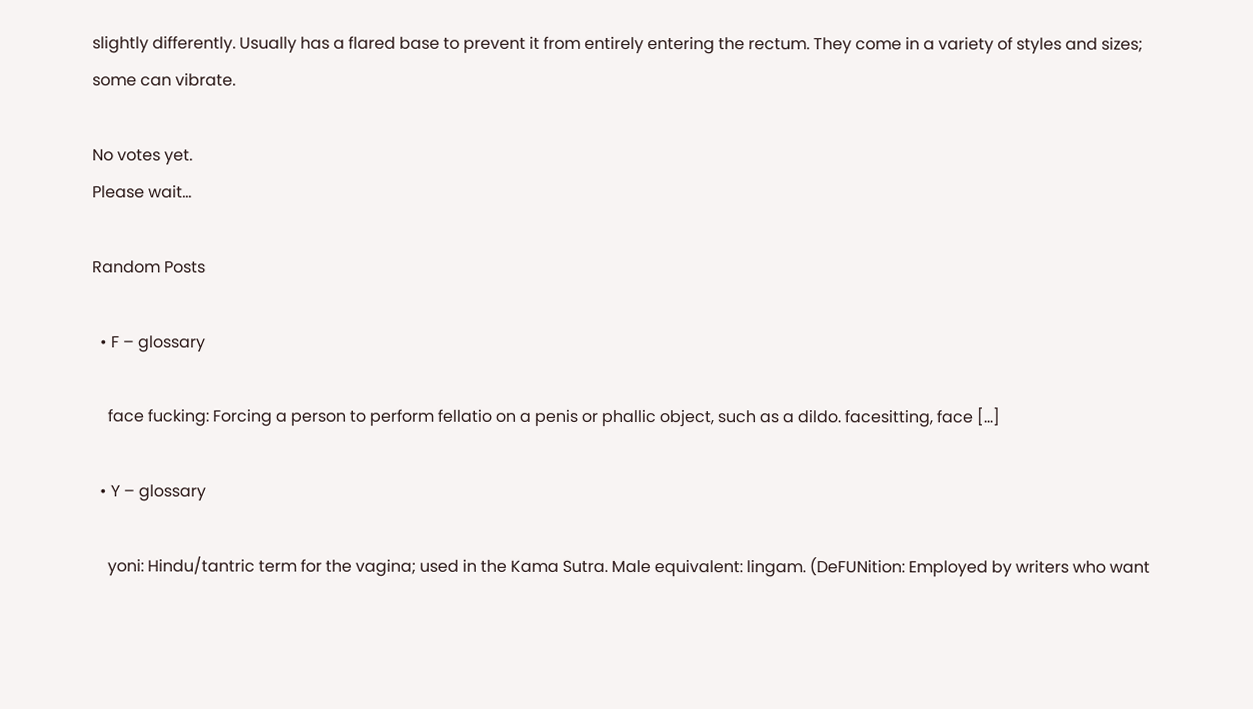slightly differently. Usually has a flared base to prevent it from entirely entering the rectum. They come in a variety of styles and sizes; some can vibrate.

No votes yet.
Please wait...

Random Posts

  • F – glossary

    face fucking: Forcing a person to perform fellatio on a penis or phallic object, such as a dildo. facesitting, face […]

  • Y – glossary

    yoni: Hindu/tantric term for the vagina; used in the Kama Sutra. Male equivalent: lingam. (DeFUNition: Employed by writers who want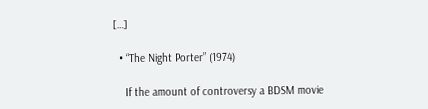[…]

  • “The Night Porter” (1974)

    If the amount of controversy a BDSM movie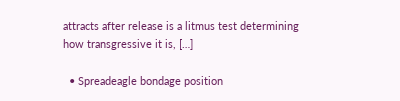attracts after release is a litmus test determining how transgressive it is, […]

  • Spreadeagle bondage position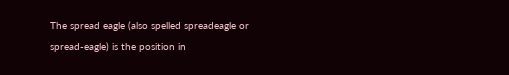The spread eagle (also spelled spreadeagle or spread-eagle) is the position in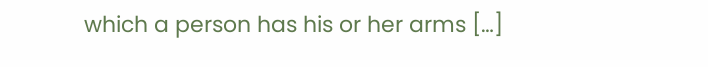which a person has his or her arms […]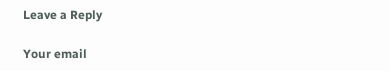Leave a Reply

Your email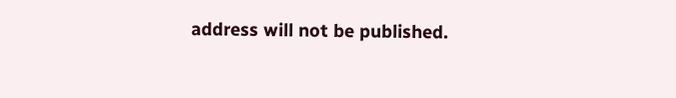address will not be published.